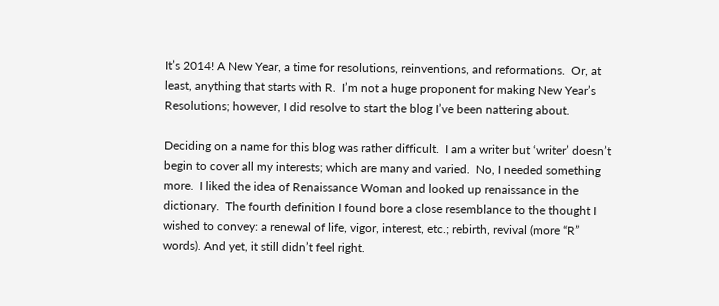It’s 2014! A New Year, a time for resolutions, reinventions, and reformations.  Or, at least, anything that starts with R.  I’m not a huge proponent for making New Year’s Resolutions; however, I did resolve to start the blog I’ve been nattering about.

Deciding on a name for this blog was rather difficult.  I am a writer but ‘writer’ doesn’t begin to cover all my interests; which are many and varied.  No, I needed something more.  I liked the idea of Renaissance Woman and looked up renaissance in the dictionary.  The fourth definition I found bore a close resemblance to the thought I wished to convey: a renewal of life, vigor, interest, etc.; rebirth, revival (more “R” words). And yet, it still didn’t feel right.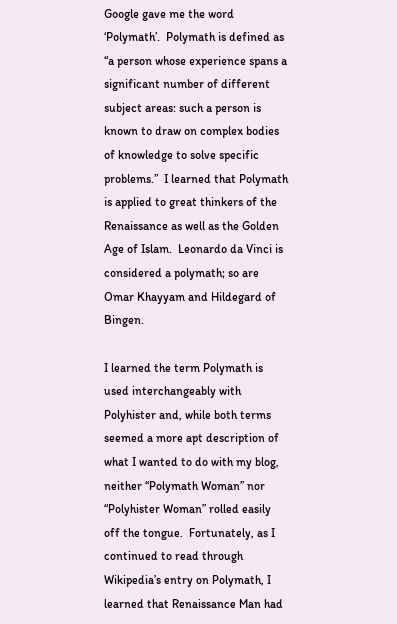Google gave me the word ‘Polymath’.  Polymath is defined as “a person whose experience spans a significant number of different subject areas: such a person is known to draw on complex bodies of knowledge to solve specific problems.”  I learned that Polymath is applied to great thinkers of the Renaissance as well as the Golden Age of Islam.  Leonardo da Vinci is considered a polymath; so are Omar Khayyam and Hildegard of Bingen.

I learned the term Polymath is used interchangeably with Polyhister and, while both terms seemed a more apt description of what I wanted to do with my blog, neither “Polymath Woman” nor “Polyhister Woman” rolled easily off the tongue.  Fortunately, as I continued to read through Wikipedia’s entry on Polymath, I learned that Renaissance Man had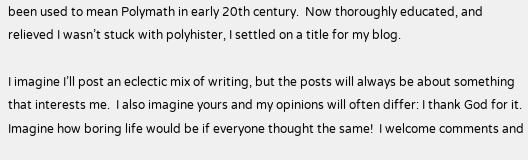been used to mean Polymath in early 20th century.  Now thoroughly educated, and relieved I wasn’t stuck with polyhister, I settled on a title for my blog.

I imagine I’ll post an eclectic mix of writing, but the posts will always be about something that interests me.  I also imagine yours and my opinions will often differ: I thank God for it.  Imagine how boring life would be if everyone thought the same!  I welcome comments and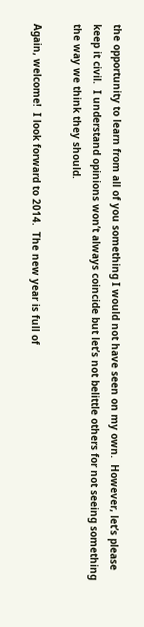the opportunity to learn from all of you something I would not have seen on my own.  However, let’s please keep it civil.  I understand opinions won’t always coincide but let’s not belittle others for not seeing something the way we think they should.

Again, welcome!  I look forward to 2014.  The new year is full of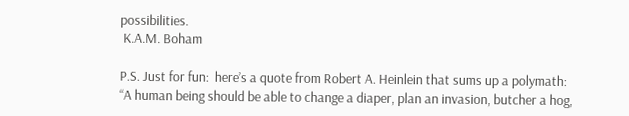possibilities.
 K.A.M. Boham

P.S. Just for fun:  here’s a quote from Robert A. Heinlein that sums up a polymath:
“A human being should be able to change a diaper, plan an invasion, butcher a hog,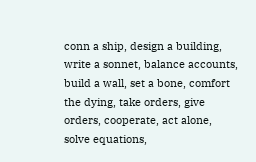conn a ship, design a building, write a sonnet, balance accounts, build a wall, set a bone, comfort the dying, take orders, give orders, cooperate, act alone, solve equations,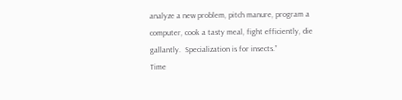analyze a new problem, pitch manure, program a computer, cook a tasty meal, fight efficiently, die gallantly.  Specialization is for insects.”
Time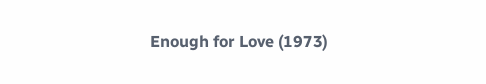Enough for Love (1973)